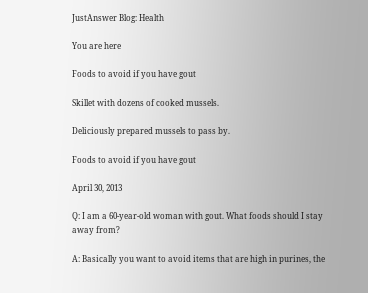JustAnswer Blog: Health

You are here

Foods to avoid if you have gout

Skillet with dozens of cooked mussels.

Deliciously prepared mussels to pass by.

Foods to avoid if you have gout

April 30, 2013

Q: I am a 60-year-old woman with gout. What foods should I stay away from?

A: Basically you want to avoid items that are high in purines, the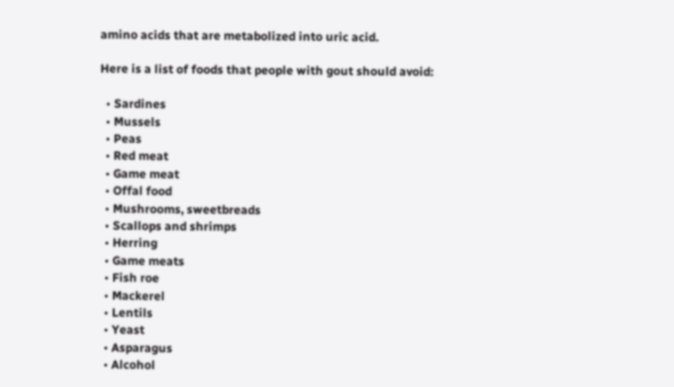amino acids that are metabolized into uric acid.

Here is a list of foods that people with gout should avoid:

  • Sardines
  • Mussels
  • Peas
  • Red meat
  • Game meat
  • Offal food
  • Mushrooms, sweetbreads
  • Scallops and shrimps
  • Herring
  • Game meats
  • Fish roe
  • Mackerel
  • Lentils
  • Yeast
  • Asparagus
  • Alcohol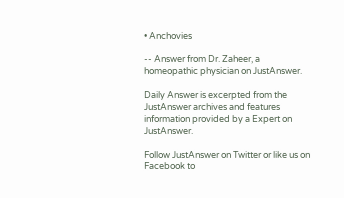• Anchovies

-- Answer from Dr. Zaheer, a homeopathic physician on JustAnswer.

Daily Answer is excerpted from the JustAnswer archives and features information provided by a Expert on JustAnswer.

Follow JustAnswer on Twitter or like us on Facebook to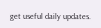get useful daily updates.